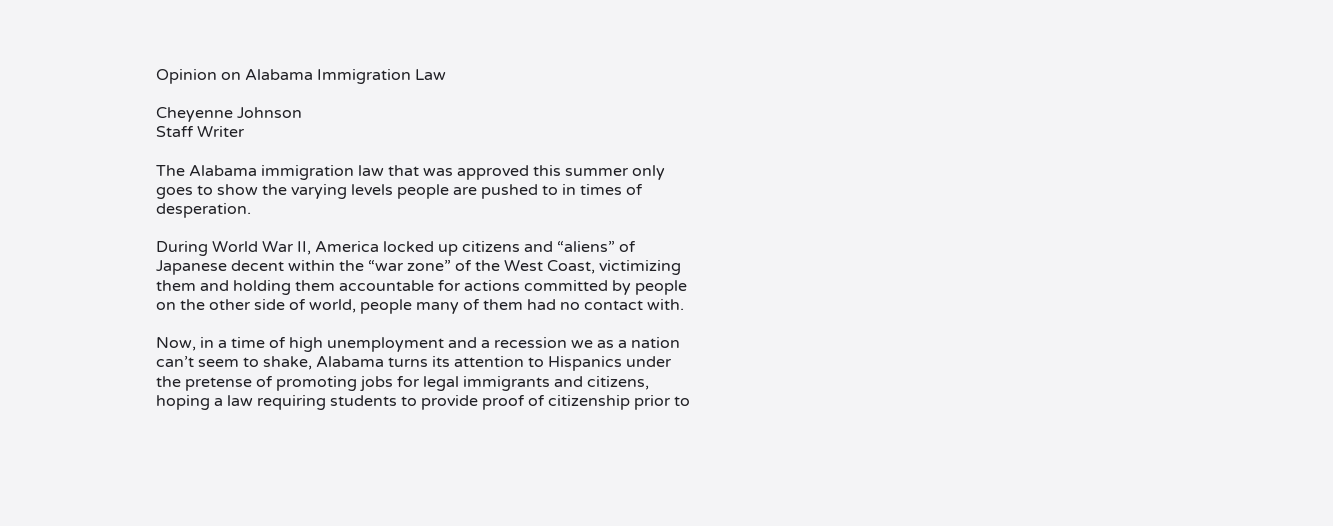Opinion on Alabama Immigration Law

Cheyenne Johnson
Staff Writer

The Alabama immigration law that was approved this summer only goes to show the varying levels people are pushed to in times of desperation.

During World War II, America locked up citizens and “aliens” of Japanese decent within the “war zone” of the West Coast, victimizing them and holding them accountable for actions committed by people on the other side of world, people many of them had no contact with.

Now, in a time of high unemployment and a recession we as a nation can’t seem to shake, Alabama turns its attention to Hispanics under the pretense of promoting jobs for legal immigrants and citizens, hoping a law requiring students to provide proof of citizenship prior to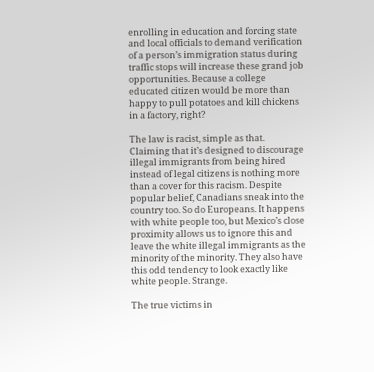enrolling in education and forcing state and local officials to demand verification of a person’s immigration status during traffic stops will increase these grand job opportunities. Because a college educated citizen would be more than happy to pull potatoes and kill chickens in a factory, right?

The law is racist, simple as that. Claiming that it’s designed to discourage illegal immigrants from being hired instead of legal citizens is nothing more than a cover for this racism. Despite popular belief, Canadians sneak into the country too. So do Europeans. It happens with white people too, but Mexico’s close proximity allows us to ignore this and leave the white illegal immigrants as the minority of the minority. They also have this odd tendency to look exactly like white people. Strange.

The true victims in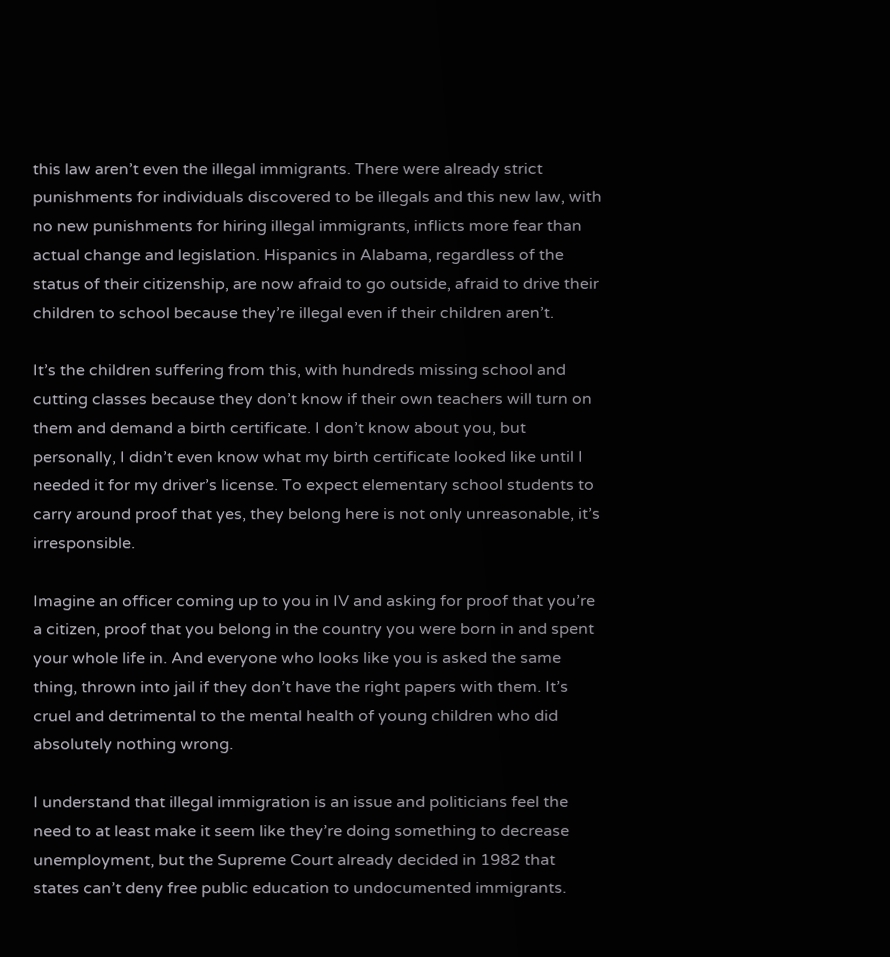this law aren’t even the illegal immigrants. There were already strict punishments for individuals discovered to be illegals and this new law, with no new punishments for hiring illegal immigrants, inflicts more fear than actual change and legislation. Hispanics in Alabama, regardless of the status of their citizenship, are now afraid to go outside, afraid to drive their children to school because they’re illegal even if their children aren’t.

It’s the children suffering from this, with hundreds missing school and cutting classes because they don’t know if their own teachers will turn on them and demand a birth certificate. I don’t know about you, but personally, I didn’t even know what my birth certificate looked like until I needed it for my driver’s license. To expect elementary school students to carry around proof that yes, they belong here is not only unreasonable, it’s irresponsible.

Imagine an officer coming up to you in IV and asking for proof that you’re a citizen, proof that you belong in the country you were born in and spent your whole life in. And everyone who looks like you is asked the same thing, thrown into jail if they don’t have the right papers with them. It’s cruel and detrimental to the mental health of young children who did absolutely nothing wrong.

I understand that illegal immigration is an issue and politicians feel the need to at least make it seem like they’re doing something to decrease unemployment, but the Supreme Court already decided in 1982 that states can’t deny free public education to undocumented immigrants.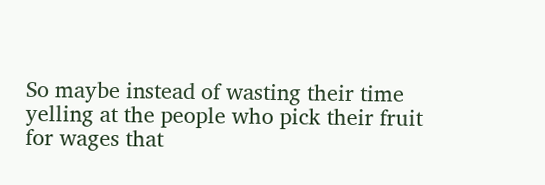So maybe instead of wasting their time yelling at the people who pick their fruit for wages that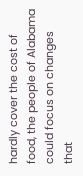hardly cover the cost of food, the people of Alabama could focus on changes that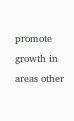promote growth in areas other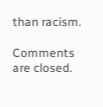than racism.

Comments are closed.